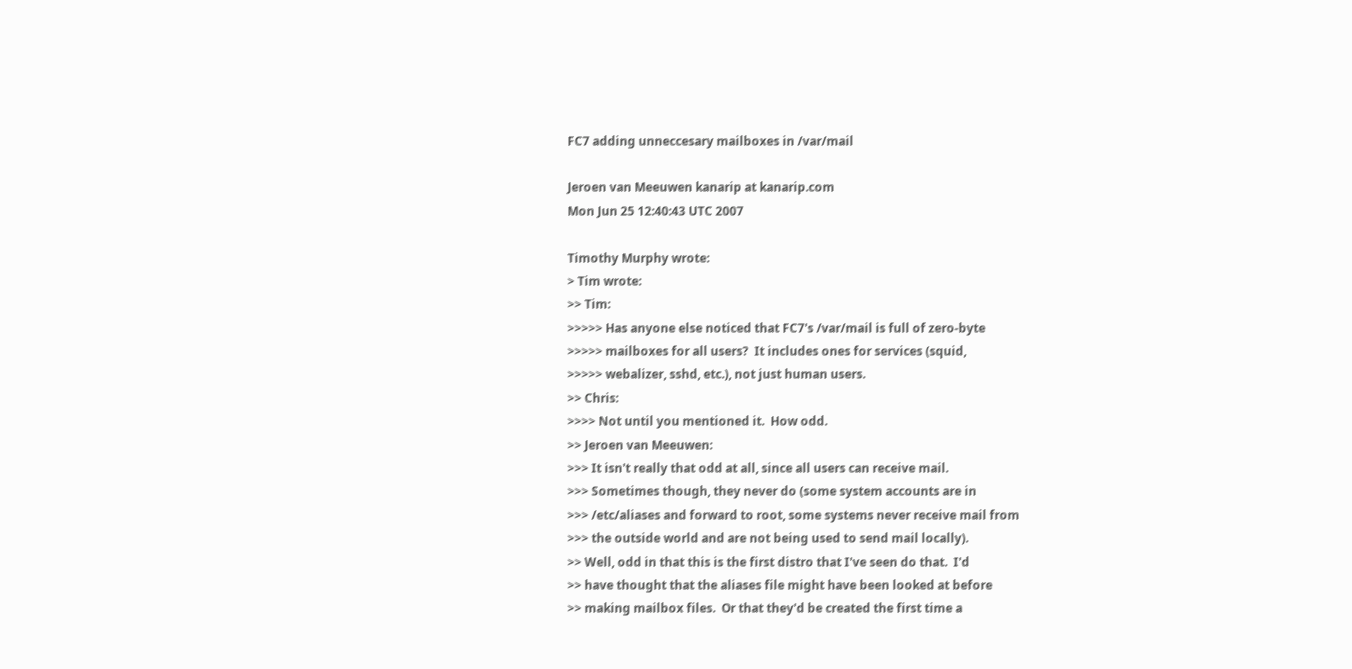FC7 adding unneccesary mailboxes in /var/mail

Jeroen van Meeuwen kanarip at kanarip.com
Mon Jun 25 12:40:43 UTC 2007

Timothy Murphy wrote:
> Tim wrote:
>> Tim:
>>>>> Has anyone else noticed that FC7's /var/mail is full of zero-byte
>>>>> mailboxes for all users?  It includes ones for services (squid,
>>>>> webalizer, sshd, etc.), not just human users.
>> Chris:
>>>> Not until you mentioned it.  How odd.
>> Jeroen van Meeuwen:
>>> It isn't really that odd at all, since all users can receive mail.
>>> Sometimes though, they never do (some system accounts are in
>>> /etc/aliases and forward to root, some systems never receive mail from
>>> the outside world and are not being used to send mail locally).
>> Well, odd in that this is the first distro that I've seen do that.  I'd
>> have thought that the aliases file might have been looked at before
>> making mailbox files.  Or that they'd be created the first time a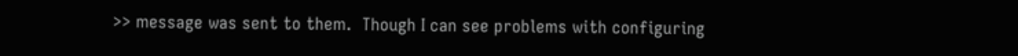>> message was sent to them.  Though I can see problems with configuring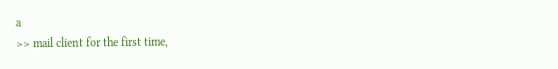a
>> mail client for the first time,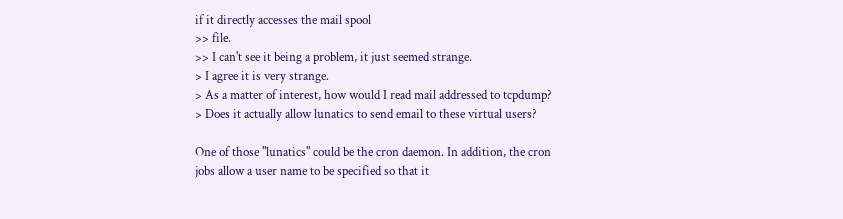if it directly accesses the mail spool
>> file.
>> I can't see it being a problem, it just seemed strange.
> I agree it is very strange.
> As a matter of interest, how would I read mail addressed to tcpdump?
> Does it actually allow lunatics to send email to these virtual users?

One of those "lunatics" could be the cron daemon. In addition, the cron
jobs allow a user name to be specified so that it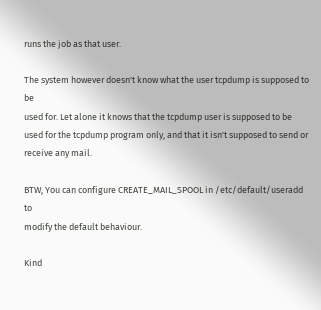runs the job as that user.

The system however doesn't know what the user tcpdump is supposed to be
used for. Let alone it knows that the tcpdump user is supposed to be
used for the tcpdump program only, and that it isn't supposed to send or
receive any mail.

BTW, You can configure CREATE_MAIL_SPOOL in /etc/default/useradd to
modify the default behaviour.

Kind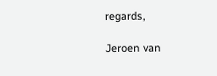regards,

Jeroen van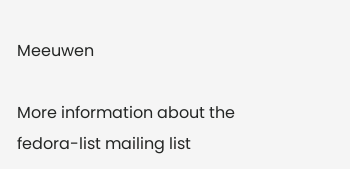Meeuwen

More information about the fedora-list mailing list